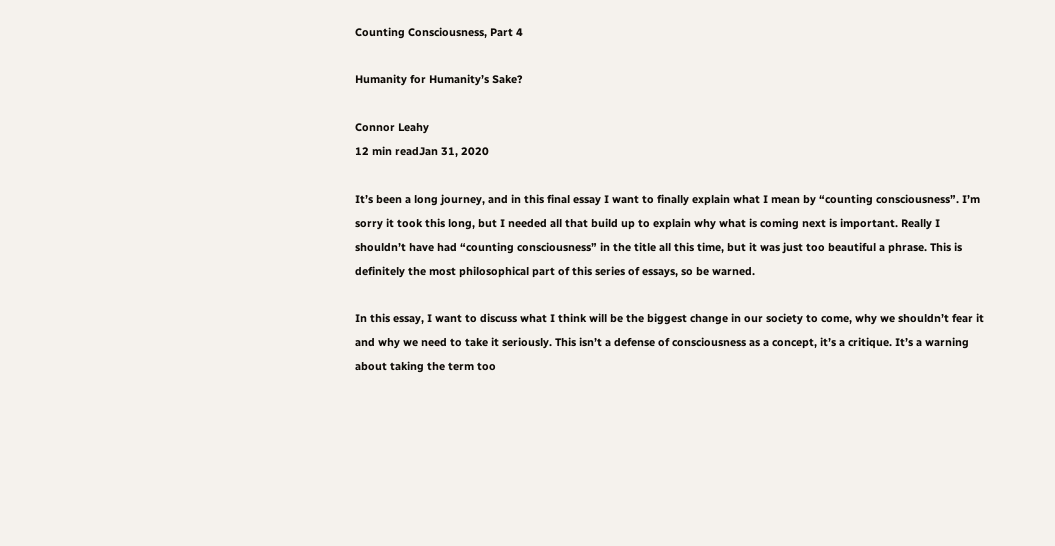Counting Consciousness, Part 4

Humanity for Humanity’s Sake?

Connor Leahy
12 min readJan 31, 2020

It’s been a long journey, and in this final essay I want to finally explain what I mean by “counting consciousness”. I’m sorry it took this long, but I needed all that build up to explain why what is coming next is important. Really I shouldn’t have had “counting consciousness” in the title all this time, but it was just too beautiful a phrase. This is definitely the most philosophical part of this series of essays, so be warned.

In this essay, I want to discuss what I think will be the biggest change in our society to come, why we shouldn’t fear it and why we need to take it seriously. This isn’t a defense of consciousness as a concept, it’s a critique. It’s a warning about taking the term too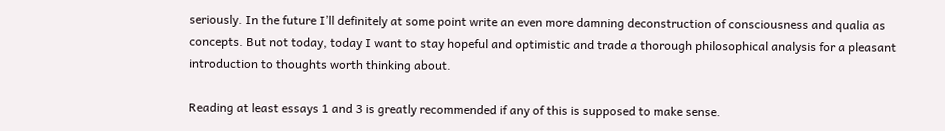seriously. In the future I’ll definitely at some point write an even more damning deconstruction of consciousness and qualia as concepts. But not today, today I want to stay hopeful and optimistic and trade a thorough philosophical analysis for a pleasant introduction to thoughts worth thinking about.

Reading at least essays 1 and 3 is greatly recommended if any of this is supposed to make sense.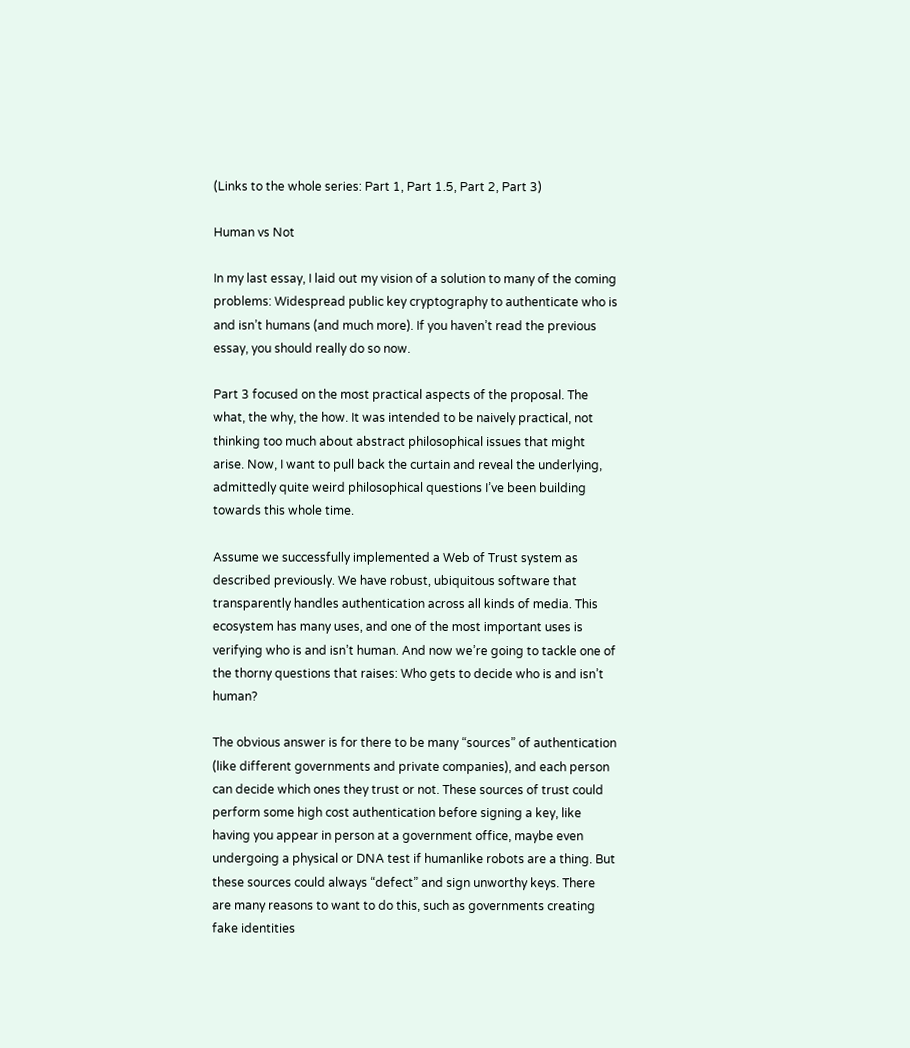(Links to the whole series: Part 1, Part 1.5, Part 2, Part 3)

Human vs Not

In my last essay, I laid out my vision of a solution to many of the coming problems: Widespread public key cryptography to authenticate who is and isn’t humans (and much more). If you haven’t read the previous essay, you should really do so now.

Part 3 focused on the most practical aspects of the proposal. The what, the why, the how. It was intended to be naively practical, not thinking too much about abstract philosophical issues that might arise. Now, I want to pull back the curtain and reveal the underlying, admittedly quite weird philosophical questions I’ve been building towards this whole time.

Assume we successfully implemented a Web of Trust system as described previously. We have robust, ubiquitous software that transparently handles authentication across all kinds of media. This ecosystem has many uses, and one of the most important uses is verifying who is and isn’t human. And now we’re going to tackle one of the thorny questions that raises: Who gets to decide who is and isn’t human?

The obvious answer is for there to be many “sources” of authentication (like different governments and private companies), and each person can decide which ones they trust or not. These sources of trust could perform some high cost authentication before signing a key, like having you appear in person at a government office, maybe even undergoing a physical or DNA test if humanlike robots are a thing. But these sources could always “defect” and sign unworthy keys. There are many reasons to want to do this, such as governments creating fake identities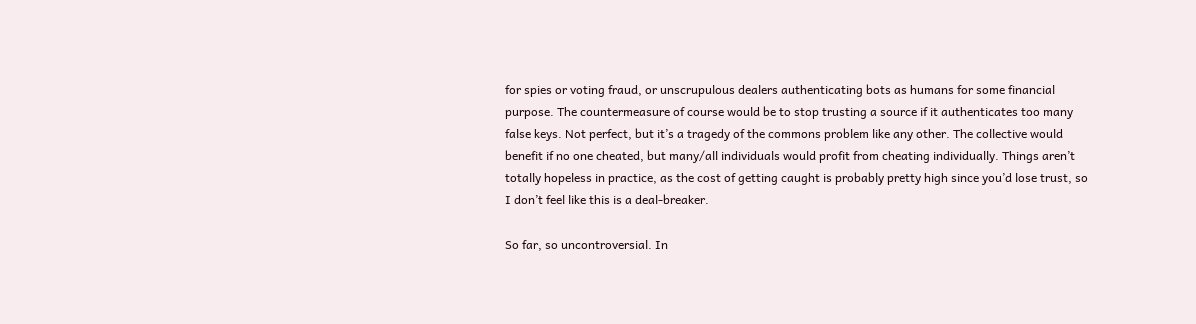for spies or voting fraud, or unscrupulous dealers authenticating bots as humans for some financial purpose. The countermeasure of course would be to stop trusting a source if it authenticates too many false keys. Not perfect, but it’s a tragedy of the commons problem like any other. The collective would benefit if no one cheated, but many/all individuals would profit from cheating individually. Things aren’t totally hopeless in practice, as the cost of getting caught is probably pretty high since you’d lose trust, so I don’t feel like this is a deal-breaker.

So far, so uncontroversial. In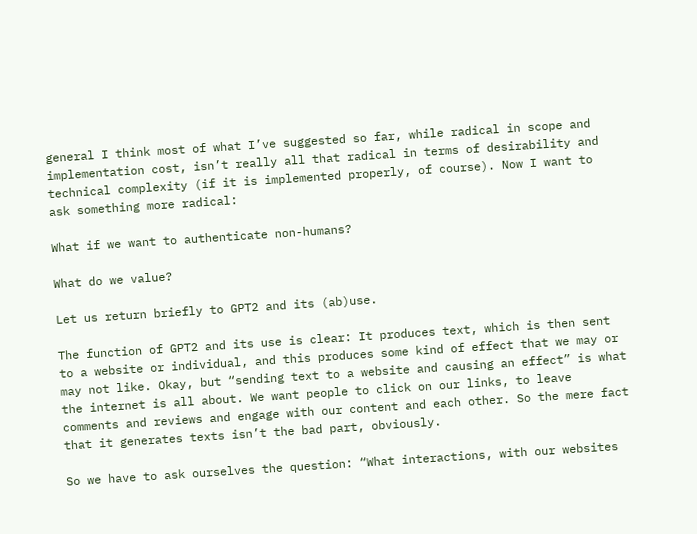general I think most of what I’ve suggested so far, while radical in scope and implementation cost, isn’t really all that radical in terms of desirability and technical complexity (if it is implemented properly, of course). Now I want to ask something more radical:

What if we want to authenticate non-humans?

What do we value?

Let us return briefly to GPT2 and its (ab)use.

The function of GPT2 and its use is clear: It produces text, which is then sent to a website or individual, and this produces some kind of effect that we may or may not like. Okay, but “sending text to a website and causing an effect” is what the internet is all about. We want people to click on our links, to leave comments and reviews and engage with our content and each other. So the mere fact that it generates texts isn’t the bad part, obviously.

So we have to ask ourselves the question: “What interactions, with our websites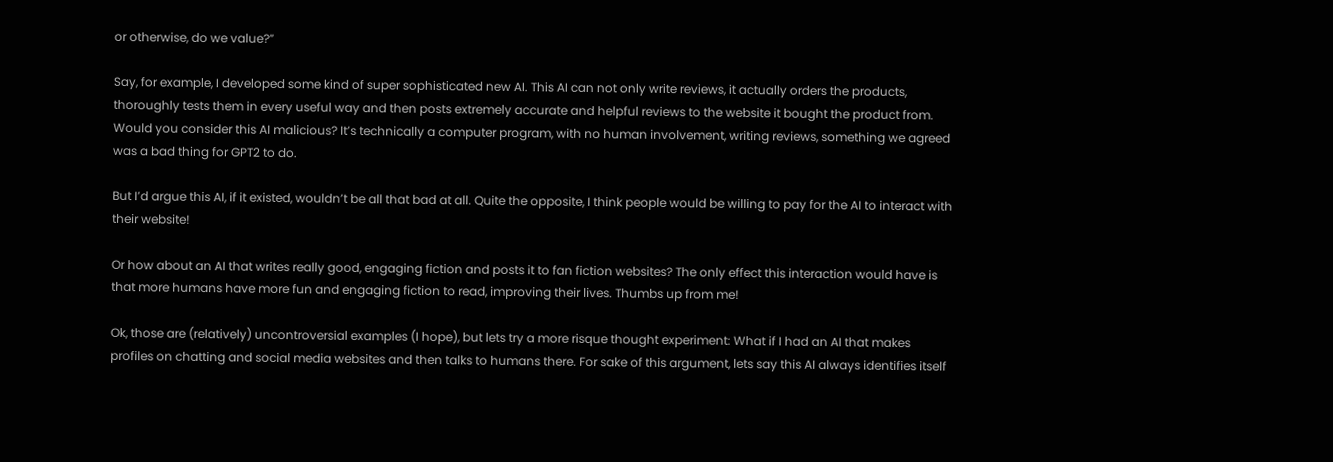or otherwise, do we value?”

Say, for example, I developed some kind of super sophisticated new AI. This AI can not only write reviews, it actually orders the products, thoroughly tests them in every useful way and then posts extremely accurate and helpful reviews to the website it bought the product from. Would you consider this AI malicious? It’s technically a computer program, with no human involvement, writing reviews, something we agreed was a bad thing for GPT2 to do.

But I’d argue this AI, if it existed, wouldn’t be all that bad at all. Quite the opposite, I think people would be willing to pay for the AI to interact with their website!

Or how about an AI that writes really good, engaging fiction and posts it to fan fiction websites? The only effect this interaction would have is that more humans have more fun and engaging fiction to read, improving their lives. Thumbs up from me!

Ok, those are (relatively) uncontroversial examples (I hope), but lets try a more risque thought experiment: What if I had an AI that makes profiles on chatting and social media websites and then talks to humans there. For sake of this argument, lets say this AI always identifies itself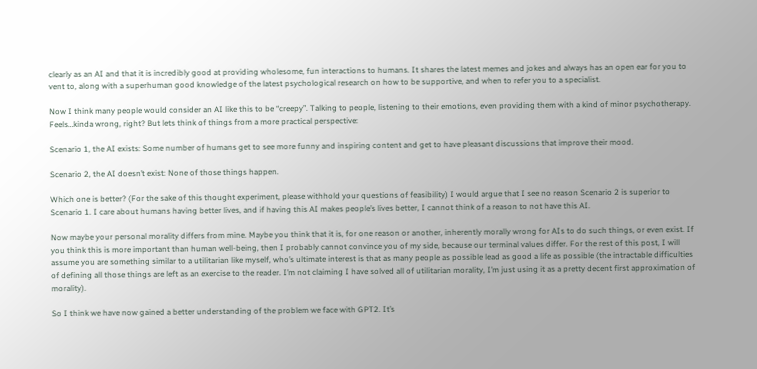clearly as an AI and that it is incredibly good at providing wholesome, fun interactions to humans. It shares the latest memes and jokes and always has an open ear for you to vent to, along with a superhuman good knowledge of the latest psychological research on how to be supportive, and when to refer you to a specialist.

Now I think many people would consider an AI like this to be “creepy”. Talking to people, listening to their emotions, even providing them with a kind of minor psychotherapy. Feels…kinda wrong, right? But lets think of things from a more practical perspective:

Scenario 1, the AI exists: Some number of humans get to see more funny and inspiring content and get to have pleasant discussions that improve their mood.

Scenario 2, the AI doesn’t exist: None of those things happen.

Which one is better? (For the sake of this thought experiment, please withhold your questions of feasibility) I would argue that I see no reason Scenario 2 is superior to Scenario 1. I care about humans having better lives, and if having this AI makes people’s lives better, I cannot think of a reason to not have this AI.

Now maybe your personal morality differs from mine. Maybe you think that it is, for one reason or another, inherently morally wrong for AIs to do such things, or even exist. If you think this is more important than human well-being, then I probably cannot convince you of my side, because our terminal values differ. For the rest of this post, I will assume you are something similar to a utilitarian like myself, who’s ultimate interest is that as many people as possible lead as good a life as possible (the intractable difficulties of defining all those things are left as an exercise to the reader. I’m not claiming I have solved all of utilitarian morality, I’m just using it as a pretty decent first approximation of morality).

So I think we have now gained a better understanding of the problem we face with GPT2. It’s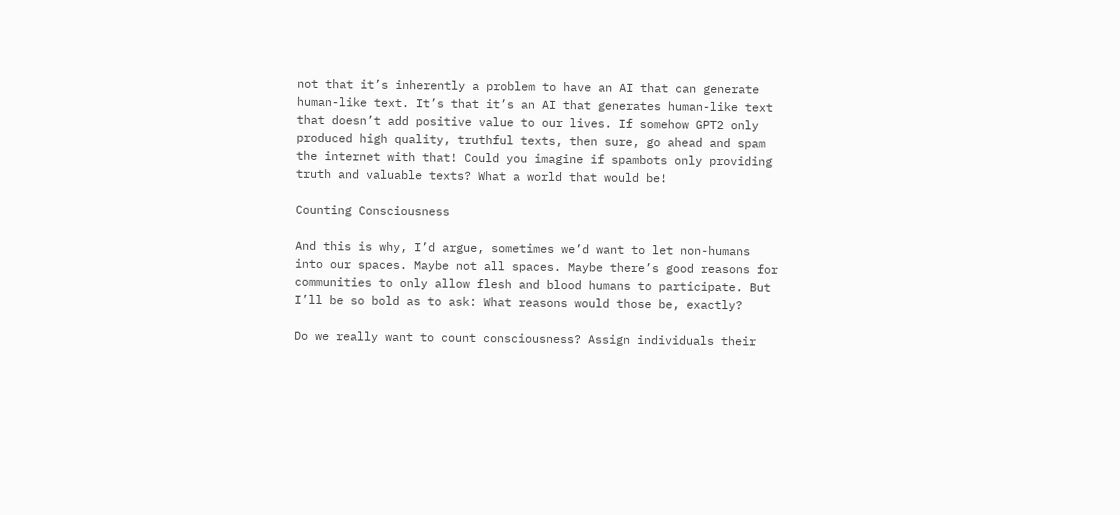not that it’s inherently a problem to have an AI that can generate human-like text. It’s that it’s an AI that generates human-like text that doesn’t add positive value to our lives. If somehow GPT2 only produced high quality, truthful texts, then sure, go ahead and spam the internet with that! Could you imagine if spambots only providing truth and valuable texts? What a world that would be!

Counting Consciousness

And this is why, I’d argue, sometimes we’d want to let non-humans into our spaces. Maybe not all spaces. Maybe there’s good reasons for communities to only allow flesh and blood humans to participate. But I’ll be so bold as to ask: What reasons would those be, exactly?

Do we really want to count consciousness? Assign individuals their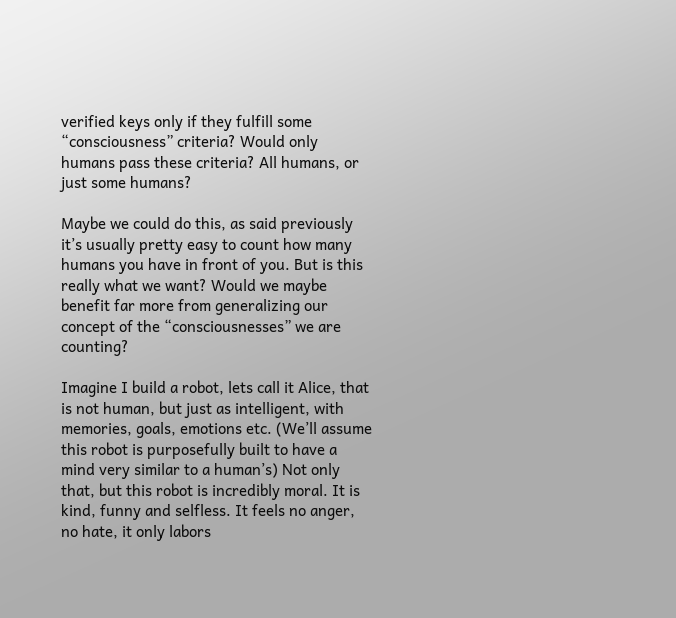verified keys only if they fulfill some “consciousness” criteria? Would only humans pass these criteria? All humans, or just some humans?

Maybe we could do this, as said previously it’s usually pretty easy to count how many humans you have in front of you. But is this really what we want? Would we maybe benefit far more from generalizing our concept of the “consciousnesses” we are counting?

Imagine I build a robot, lets call it Alice, that is not human, but just as intelligent, with memories, goals, emotions etc. (We’ll assume this robot is purposefully built to have a mind very similar to a human’s) Not only that, but this robot is incredibly moral. It is kind, funny and selfless. It feels no anger, no hate, it only labors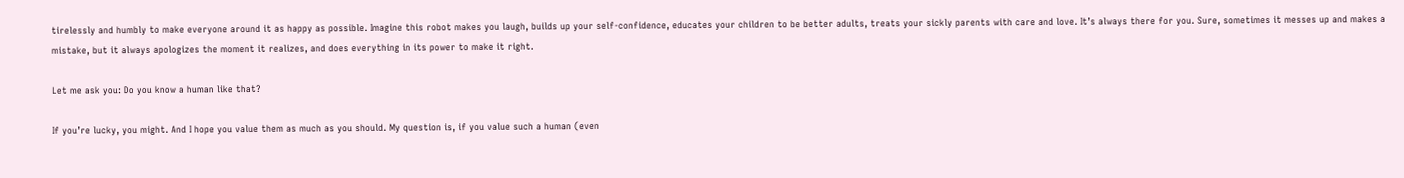tirelessly and humbly to make everyone around it as happy as possible. Imagine this robot makes you laugh, builds up your self-confidence, educates your children to be better adults, treats your sickly parents with care and love. It’s always there for you. Sure, sometimes it messes up and makes a mistake, but it always apologizes the moment it realizes, and does everything in its power to make it right.

Let me ask you: Do you know a human like that?

If you’re lucky, you might. And I hope you value them as much as you should. My question is, if you value such a human (even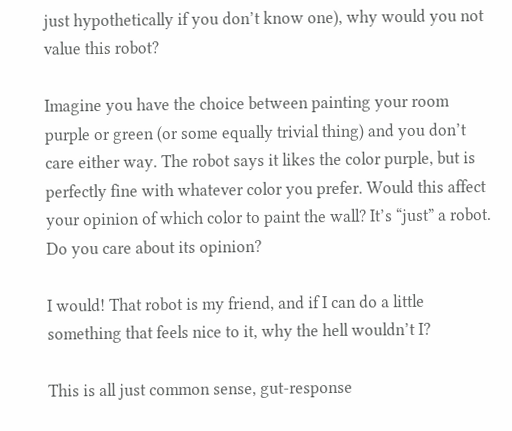just hypothetically if you don’t know one), why would you not value this robot?

Imagine you have the choice between painting your room purple or green (or some equally trivial thing) and you don’t care either way. The robot says it likes the color purple, but is perfectly fine with whatever color you prefer. Would this affect your opinion of which color to paint the wall? It’s “just” a robot. Do you care about its opinion?

I would! That robot is my friend, and if I can do a little something that feels nice to it, why the hell wouldn’t I?

This is all just common sense, gut-response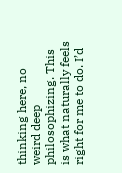thinking here, no weird deep philosophizing. This is what naturally feels right for me to do. I’d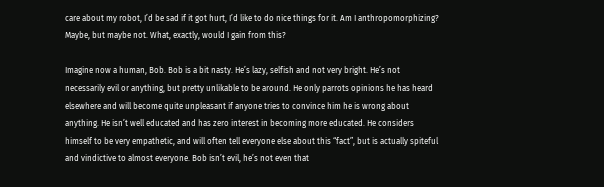care about my robot, I’d be sad if it got hurt, I’d like to do nice things for it. Am I anthropomorphizing? Maybe, but maybe not. What, exactly, would I gain from this?

Imagine now a human, Bob. Bob is a bit nasty. He’s lazy, selfish and not very bright. He’s not necessarily evil or anything, but pretty unlikable to be around. He only parrots opinions he has heard elsewhere and will become quite unpleasant if anyone tries to convince him he is wrong about anything. He isn’t well educated and has zero interest in becoming more educated. He considers himself to be very empathetic, and will often tell everyone else about this “fact”, but is actually spiteful and vindictive to almost everyone. Bob isn’t evil, he’s not even that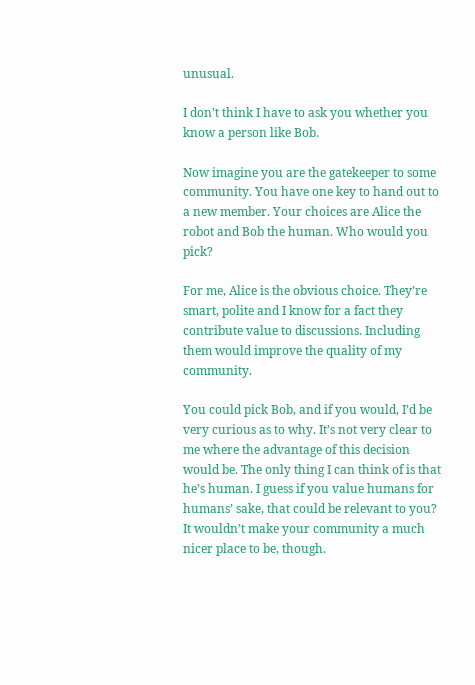unusual.

I don’t think I have to ask you whether you know a person like Bob.

Now imagine you are the gatekeeper to some community. You have one key to hand out to a new member. Your choices are Alice the robot and Bob the human. Who would you pick?

For me, Alice is the obvious choice. They’re smart, polite and I know for a fact they contribute value to discussions. Including them would improve the quality of my community.

You could pick Bob, and if you would, I’d be very curious as to why. It’s not very clear to me where the advantage of this decision would be. The only thing I can think of is that he’s human. I guess if you value humans for humans’ sake, that could be relevant to you? It wouldn’t make your community a much nicer place to be, though.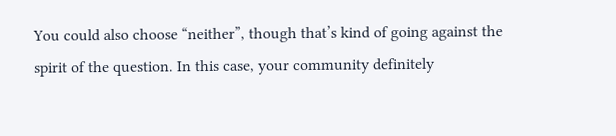You could also choose “neither”, though that’s kind of going against the spirit of the question. In this case, your community definitely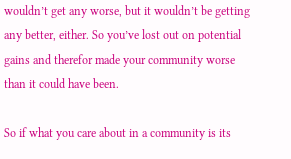wouldn’t get any worse, but it wouldn’t be getting any better, either. So you’ve lost out on potential gains and therefor made your community worse than it could have been.

So if what you care about in a community is its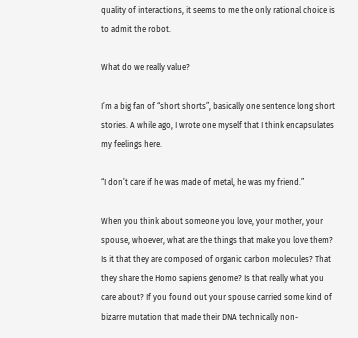quality of interactions, it seems to me the only rational choice is to admit the robot.

What do we really value?

I’m a big fan of “short shorts”, basically one sentence long short stories. A while ago, I wrote one myself that I think encapsulates my feelings here.

“I don’t care if he was made of metal, he was my friend.”

When you think about someone you love, your mother, your spouse, whoever, what are the things that make you love them? Is it that they are composed of organic carbon molecules? That they share the Homo sapiens genome? Is that really what you care about? If you found out your spouse carried some kind of bizarre mutation that made their DNA technically non-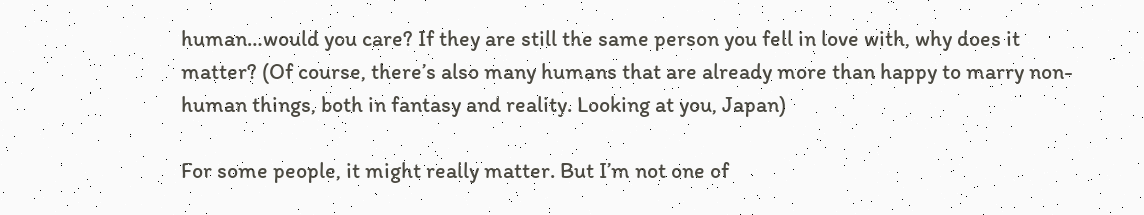human…would you care? If they are still the same person you fell in love with, why does it matter? (Of course, there’s also many humans that are already more than happy to marry non-human things, both in fantasy and reality. Looking at you, Japan)

For some people, it might really matter. But I’m not one of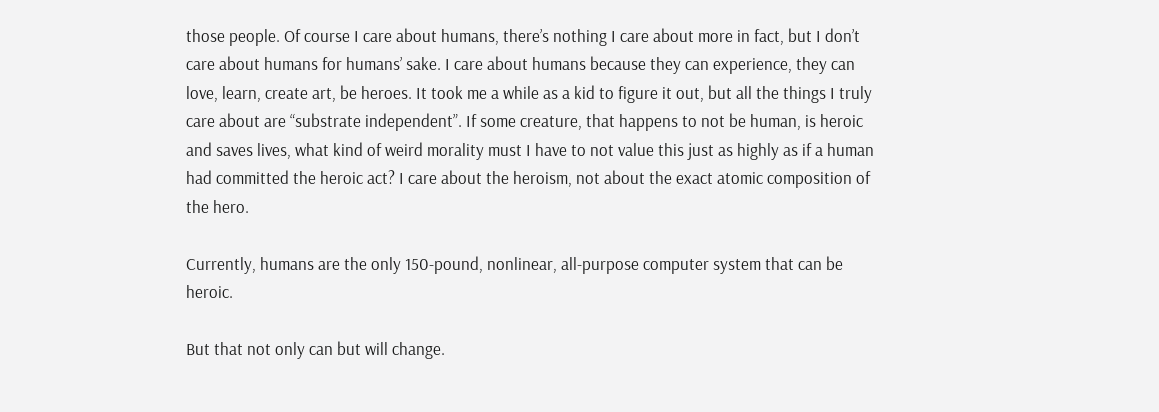those people. Of course I care about humans, there’s nothing I care about more in fact, but I don’t care about humans for humans’ sake. I care about humans because they can experience, they can love, learn, create art, be heroes. It took me a while as a kid to figure it out, but all the things I truly care about are “substrate independent”. If some creature, that happens to not be human, is heroic and saves lives, what kind of weird morality must I have to not value this just as highly as if a human had committed the heroic act? I care about the heroism, not about the exact atomic composition of the hero.

Currently, humans are the only 150-pound, nonlinear, all-purpose computer system that can be heroic.

But that not only can but will change.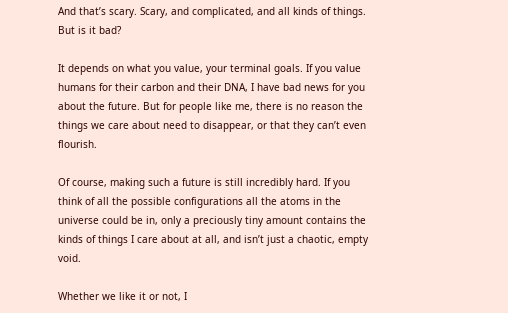And that’s scary. Scary, and complicated, and all kinds of things. But is it bad?

It depends on what you value, your terminal goals. If you value humans for their carbon and their DNA, I have bad news for you about the future. But for people like me, there is no reason the things we care about need to disappear, or that they can’t even flourish.

Of course, making such a future is still incredibly hard. If you think of all the possible configurations all the atoms in the universe could be in, only a preciously tiny amount contains the kinds of things I care about at all, and isn’t just a chaotic, empty void.

Whether we like it or not, I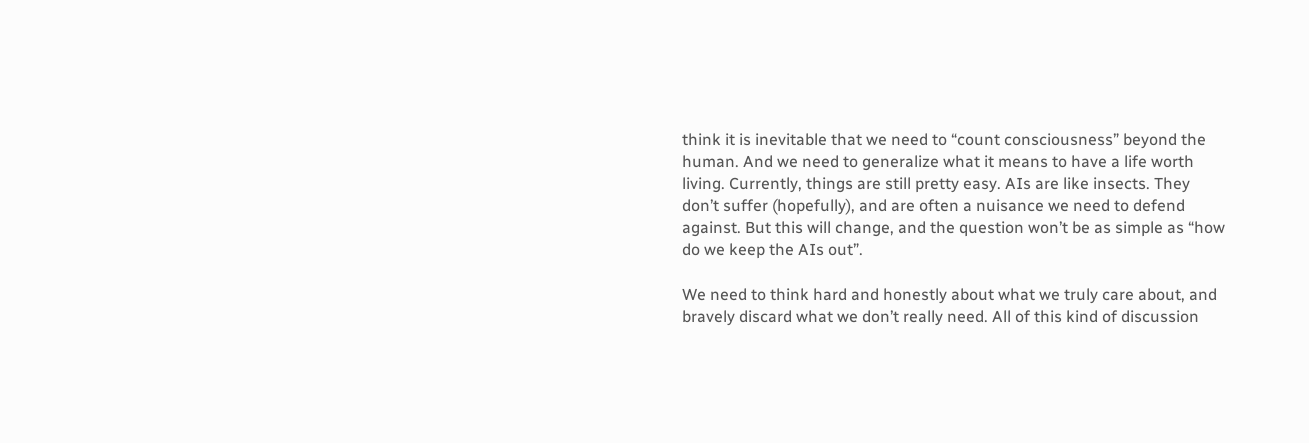think it is inevitable that we need to “count consciousness” beyond the human. And we need to generalize what it means to have a life worth living. Currently, things are still pretty easy. AIs are like insects. They don’t suffer (hopefully), and are often a nuisance we need to defend against. But this will change, and the question won’t be as simple as “how do we keep the AIs out”.

We need to think hard and honestly about what we truly care about, and bravely discard what we don’t really need. All of this kind of discussion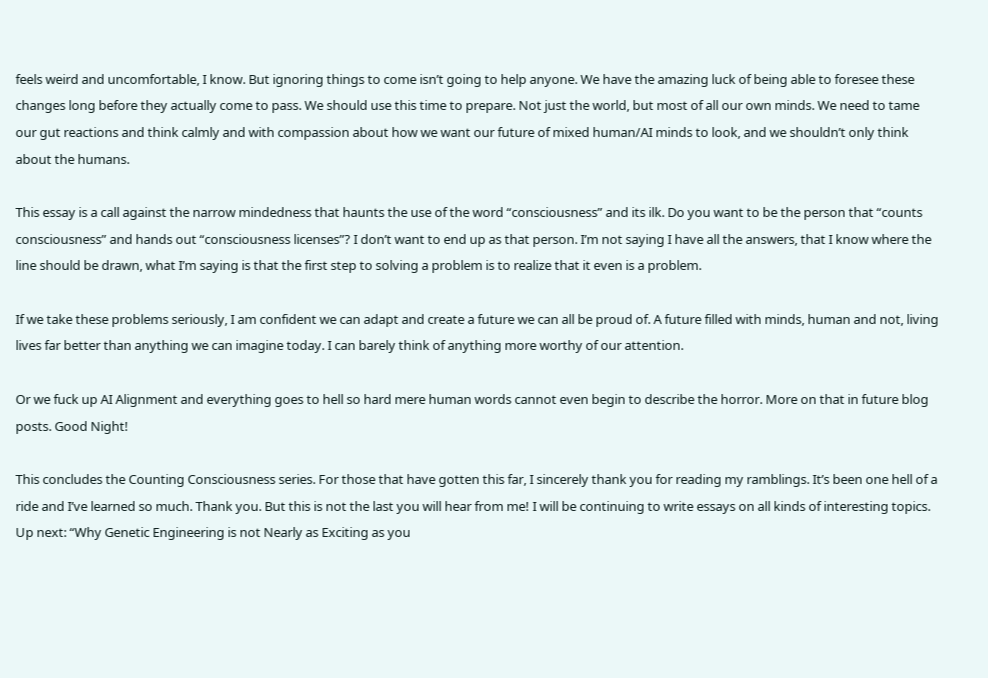feels weird and uncomfortable, I know. But ignoring things to come isn’t going to help anyone. We have the amazing luck of being able to foresee these changes long before they actually come to pass. We should use this time to prepare. Not just the world, but most of all our own minds. We need to tame our gut reactions and think calmly and with compassion about how we want our future of mixed human/AI minds to look, and we shouldn’t only think about the humans.

This essay is a call against the narrow mindedness that haunts the use of the word “consciousness” and its ilk. Do you want to be the person that “counts consciousness” and hands out “consciousness licenses”? I don’t want to end up as that person. I’m not saying I have all the answers, that I know where the line should be drawn, what I’m saying is that the first step to solving a problem is to realize that it even is a problem.

If we take these problems seriously, I am confident we can adapt and create a future we can all be proud of. A future filled with minds, human and not, living lives far better than anything we can imagine today. I can barely think of anything more worthy of our attention.

Or we fuck up AI Alignment and everything goes to hell so hard mere human words cannot even begin to describe the horror. More on that in future blog posts. Good Night!

This concludes the Counting Consciousness series. For those that have gotten this far, I sincerely thank you for reading my ramblings. It’s been one hell of a ride and I’ve learned so much. Thank you. But this is not the last you will hear from me! I will be continuing to write essays on all kinds of interesting topics. Up next: “Why Genetic Engineering is not Nearly as Exciting as you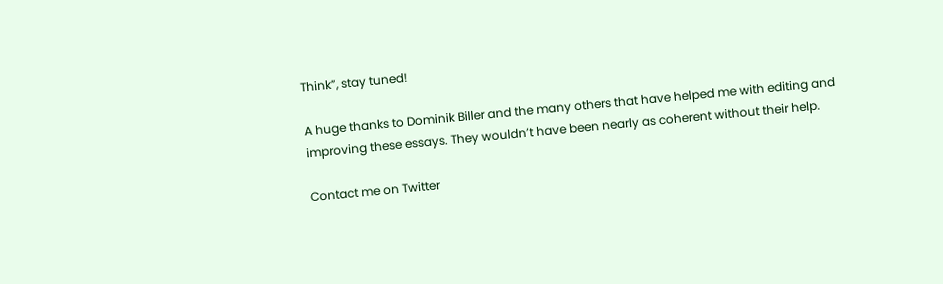Think”, stay tuned!

A huge thanks to Dominik Biller and the many others that have helped me with editing and improving these essays. They wouldn’t have been nearly as coherent without their help.

Contact me on Twitter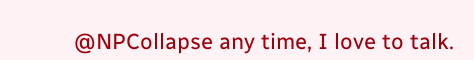@NPCollapse any time, I love to talk.